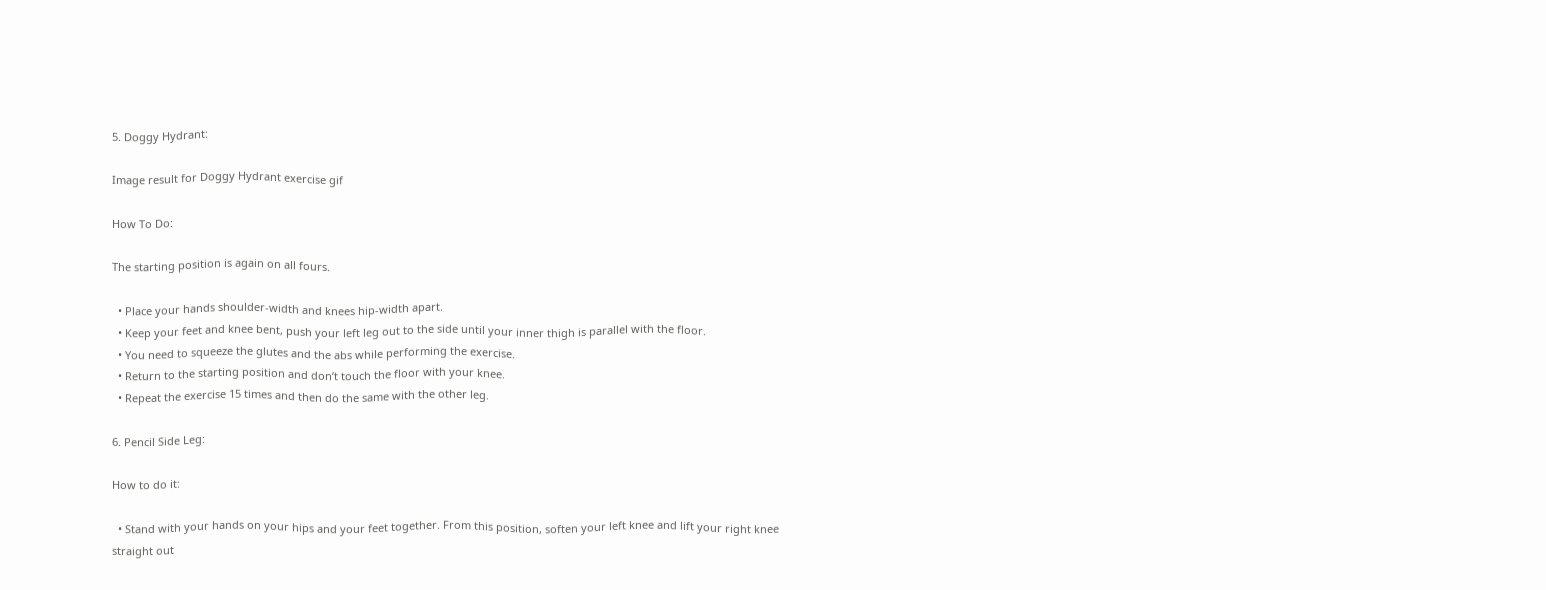5. Doggy Hydrant:

Image result for Doggy Hydrant exercise gif

How To Do:

The starting position is again on all fours.

  • Place your hands shoulder-width and knees hip-width apart.
  • Keep your feet and knee bent, push your left leg out to the side until your inner thigh is parallel with the floor.
  • You need to squeeze the glutes and the abs while performing the exercise.
  • Return to the starting position and don’t touch the floor with your knee.
  • Repeat the exercise 15 times and then do the same with the other leg.

6. Pencil Side Leg:

How to do it:

  • Stand with your hands on your hips and your feet together. From this position, soften your left knee and lift your right knee straight out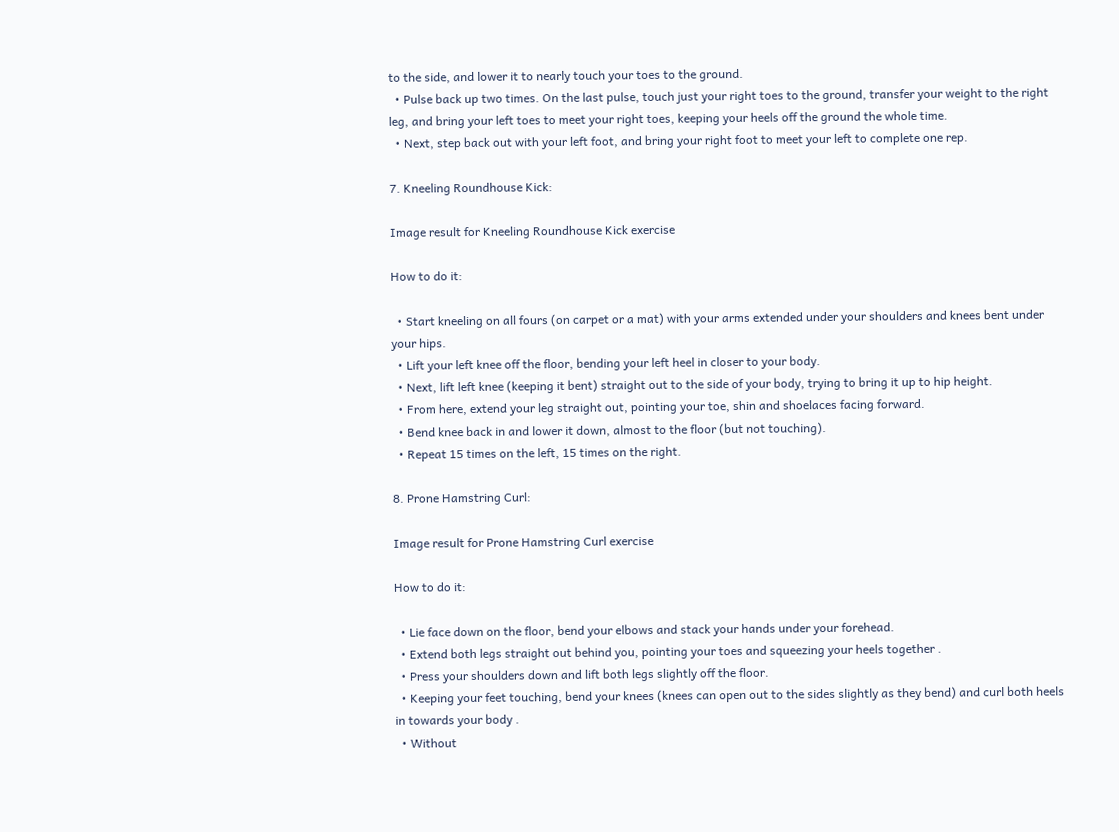to the side, and lower it to nearly touch your toes to the ground.
  • Pulse back up two times. On the last pulse, touch just your right toes to the ground, transfer your weight to the right leg, and bring your left toes to meet your right toes, keeping your heels off the ground the whole time.
  • Next, step back out with your left foot, and bring your right foot to meet your left to complete one rep.

7. Kneeling Roundhouse Kick:

Image result for Kneeling Roundhouse Kick exercise

How to do it:

  • Start kneeling on all fours (on carpet or a mat) with your arms extended under your shoulders and knees bent under your hips.
  • Lift your left knee off the floor, bending your left heel in closer to your body.
  • Next, lift left knee (keeping it bent) straight out to the side of your body, trying to bring it up to hip height.
  • From here, extend your leg straight out, pointing your toe, shin and shoelaces facing forward.
  • Bend knee back in and lower it down, almost to the floor (but not touching).
  • Repeat 15 times on the left, 15 times on the right.

8. Prone Hamstring Curl:

Image result for Prone Hamstring Curl exercise

How to do it:

  • Lie face down on the floor, bend your elbows and stack your hands under your forehead.
  • Extend both legs straight out behind you, pointing your toes and squeezing your heels together .
  • Press your shoulders down and lift both legs slightly off the floor.
  • Keeping your feet touching, bend your knees (knees can open out to the sides slightly as they bend) and curl both heels in towards your body .
  • Without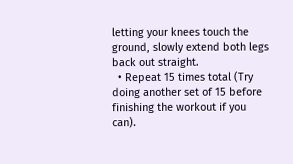letting your knees touch the ground, slowly extend both legs back out straight.
  • Repeat 15 times total (Try doing another set of 15 before finishing the workout if you can).